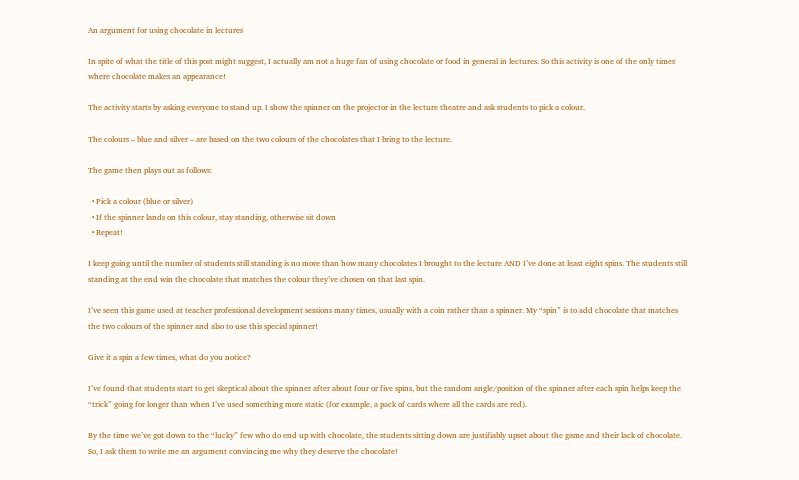An argument for using chocolate in lectures

In spite of what the title of this post might suggest, I actually am not a huge fan of using chocolate or food in general in lectures. So this activity is one of the only times where chocolate makes an appearance!

The activity starts by asking everyone to stand up. I show the spinner on the projector in the lecture theatre and ask students to pick a colour.

The colours – blue and silver – are based on the two colours of the chocolates that I bring to the lecture.

The game then plays out as follows:

  • Pick a colour (blue or silver)
  • If the spinner lands on this colour, stay standing, otherwise sit down
  • Repeat!

I keep going until the number of students still standing is no more than how many chocolates I brought to the lecture AND I’ve done at least eight spins. The students still standing at the end win the chocolate that matches the colour they’ve chosen on that last spin.

I’ve seen this game used at teacher professional development sessions many times, usually with a coin rather than a spinner. My “spin” is to add chocolate that matches the two colours of the spinner and also to use this special spinner!

Give it a spin a few times, what do you notice?

I’ve found that students start to get skeptical about the spinner after about four or five spins, but the random angle/position of the spinner after each spin helps keep the “trick” going for longer than when I’ve used something more static (for example, a pack of cards where all the cards are red).

By the time we’ve got down to the “lucky” few who do end up with chocolate, the students sitting down are justifiably upset about the game and their lack of chocolate. So, I ask them to write me an argument convincing me why they deserve the chocolate!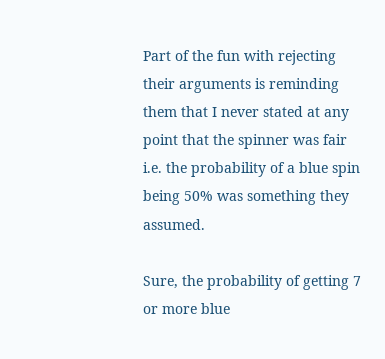Part of the fun with rejecting their arguments is reminding them that I never stated at any point that the spinner was fair i.e. the probability of a blue spin being 50% was something they assumed.

Sure, the probability of getting 7 or more blue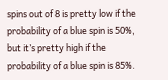spins out of 8 is pretty low if the probability of a blue spin is 50%, but it’s pretty high if the probability of a blue spin is 85%.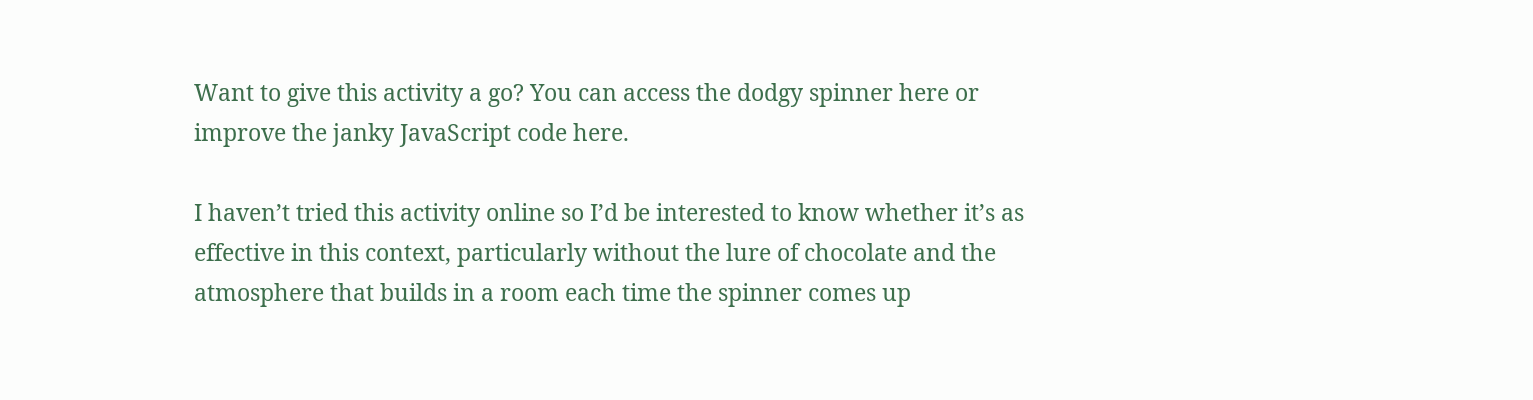Want to give this activity a go? You can access the dodgy spinner here or improve the janky JavaScript code here.

I haven’t tried this activity online so I’d be interested to know whether it’s as effective in this context, particularly without the lure of chocolate and the atmosphere that builds in a room each time the spinner comes up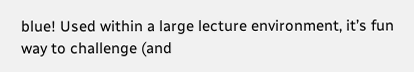blue! Used within a large lecture environment, it’s fun way to challenge (and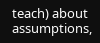teach) about assumptions,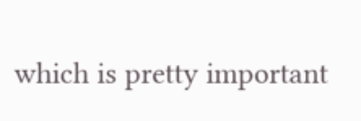which is pretty important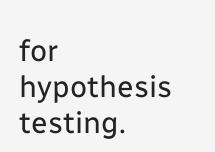for hypothesis testing.